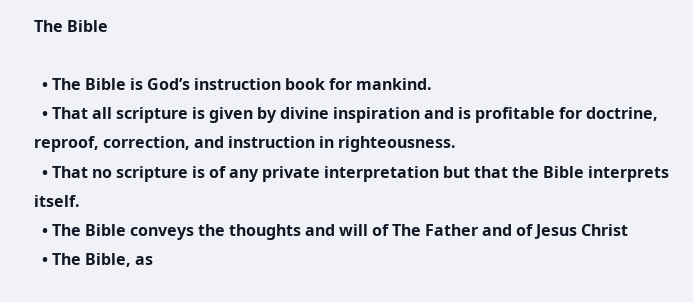The Bible

  • The Bible is God’s instruction book for mankind.
  • That all scripture is given by divine inspiration and is profitable for doctrine, reproof, correction, and instruction in righteousness.
  • That no scripture is of any private interpretation but that the Bible interprets itself.
  • The Bible conveys the thoughts and will of The Father and of Jesus Christ
  • The Bible, as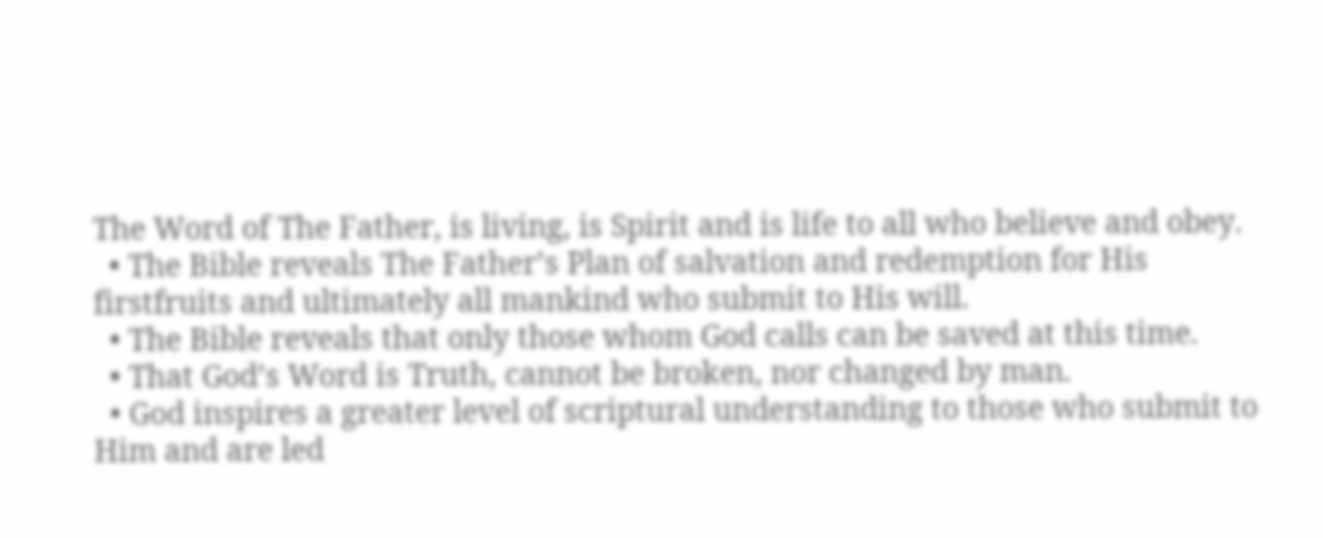The Word of The Father, is living, is Spirit and is life to all who believe and obey.
  • The Bible reveals The Father’s Plan of salvation and redemption for His firstfruits and ultimately all mankind who submit to His will.
  • The Bible reveals that only those whom God calls can be saved at this time.
  • That God’s Word is Truth, cannot be broken, nor changed by man.
  • God inspires a greater level of scriptural understanding to those who submit to Him and are led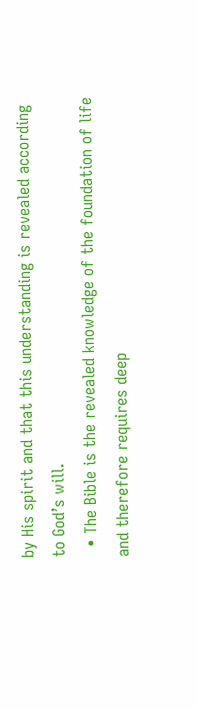by His spirit and that this understanding is revealed according to God’s will.
  • The Bible is the revealed knowledge of the foundation of life and therefore requires deep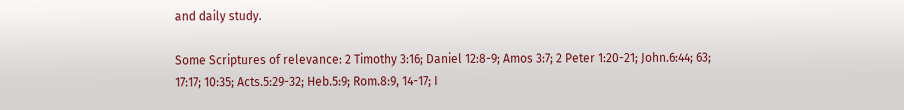and daily study.

Some Scriptures of relevance: 2 Timothy 3:16; Daniel 12:8-9; Amos 3:7; 2 Peter 1:20-21; John.6:44; 63; 17:17; 10:35; Acts.5:29-32; Heb.5:9; Rom.8:9, 14-17; I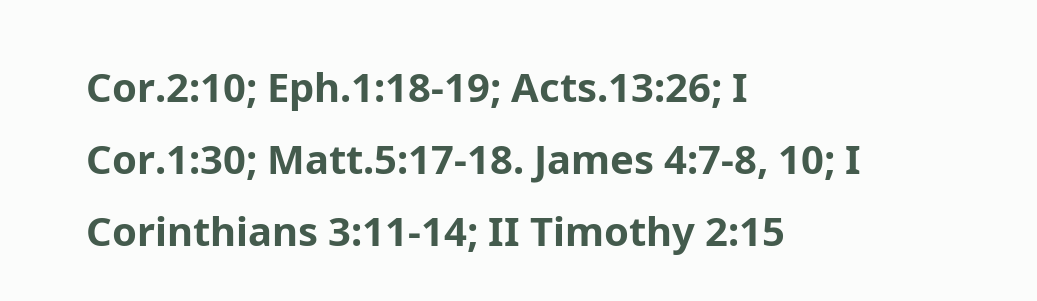Cor.2:10; Eph.1:18-19; Acts.13:26; I Cor.1:30; Matt.5:17-18. James 4:7-8, 10; I Corinthians 3:11-14; II Timothy 2:15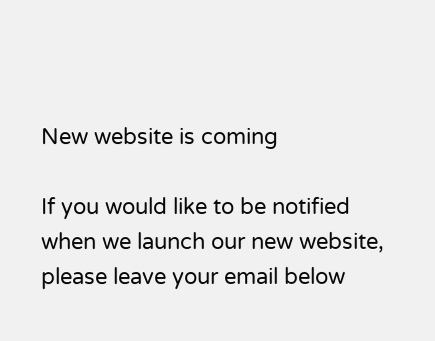New website is coming

If you would like to be notified when we launch our new website, please leave your email below